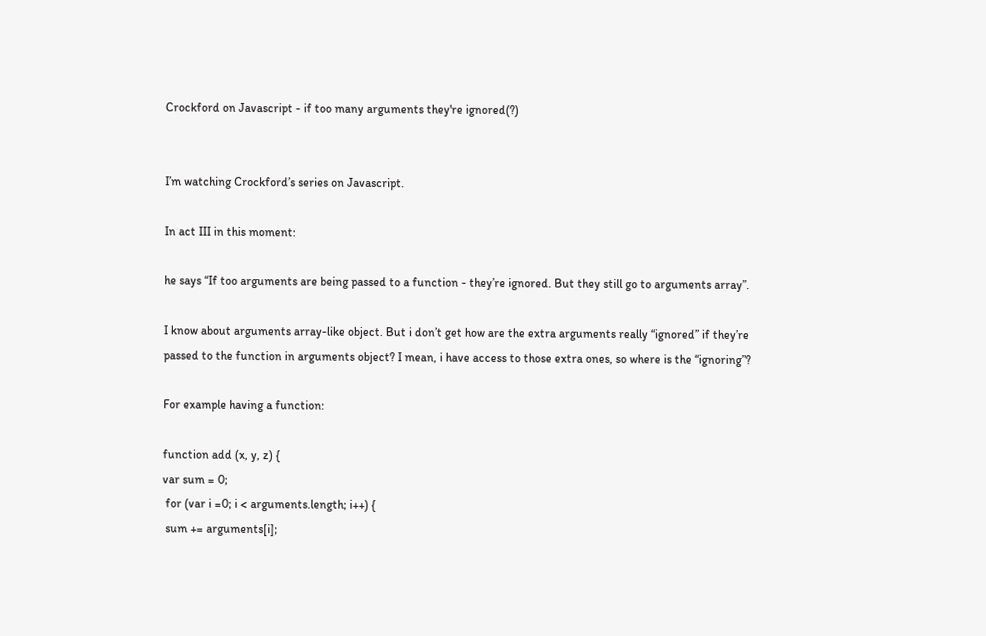Crockford on Javascript - if too many arguments they're ignored(?)


I’m watching Crockford’s series on Javascript.

In act III in this moment:

he says “If too arguments are being passed to a function - they’re ignored. But they still go to arguments array”.

I know about arguments array-like object. But i don’t get how are the extra arguments really “ignored” if they’re passed to the function in arguments object? I mean, i have access to those extra ones, so where is the “ignoring”?

For example having a function:

function add (x, y, z) {
var sum = 0;
 for (var i =0; i < arguments.length; i++) {
 sum += arguments[i];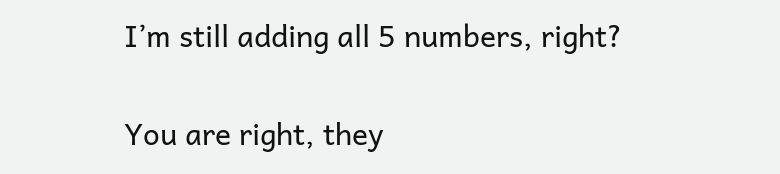I’m still adding all 5 numbers, right?

You are right, they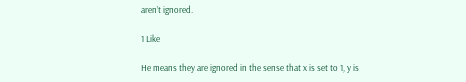aren’t ignored.

1 Like

He means they are ignored in the sense that x is set to 1, y is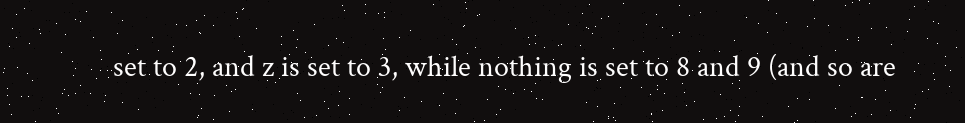set to 2, and z is set to 3, while nothing is set to 8 and 9 (and so are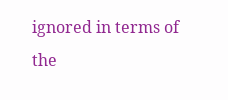ignored in terms of the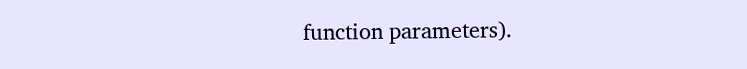function parameters).